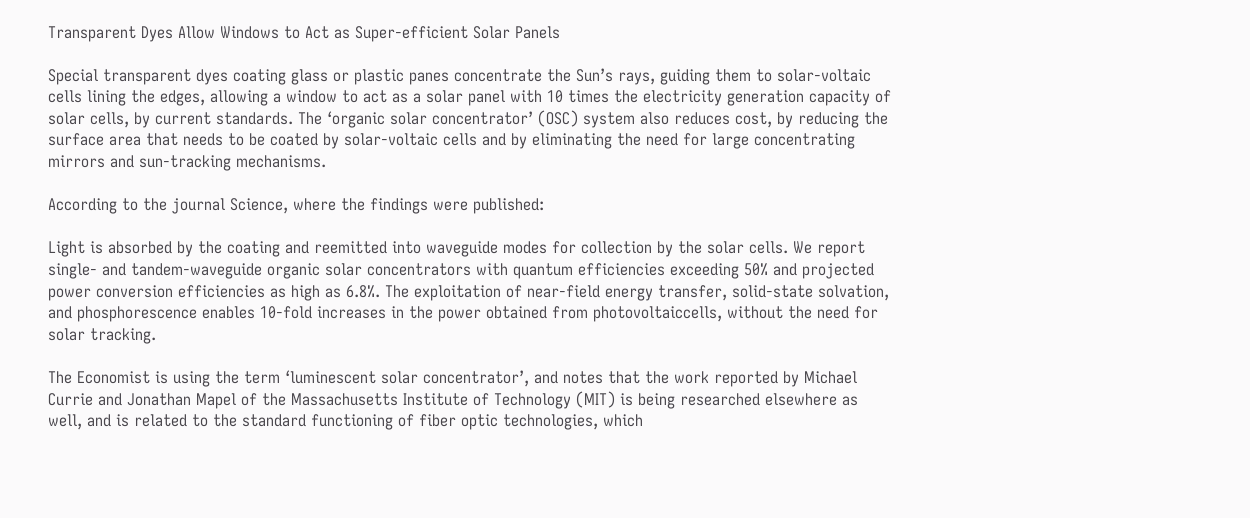Transparent Dyes Allow Windows to Act as Super-efficient Solar Panels

Special transparent dyes coating glass or plastic panes concentrate the Sun’s rays, guiding them to solar-voltaic cells lining the edges, allowing a window to act as a solar panel with 10 times the electricity generation capacity of solar cells, by current standards. The ‘organic solar concentrator’ (OSC) system also reduces cost, by reducing the surface area that needs to be coated by solar-voltaic cells and by eliminating the need for large concentrating mirrors and sun-tracking mechanisms.

According to the journal Science, where the findings were published:

Light is absorbed by the coating and reemitted into waveguide modes for collection by the solar cells. We report single- and tandem-waveguide organic solar concentrators with quantum efficiencies exceeding 50% and projected power conversion efficiencies as high as 6.8%. The exploitation of near-field energy transfer, solid-state solvation, and phosphorescence enables 10-fold increases in the power obtained from photovoltaiccells, without the need for solar tracking.

The Economist is using the term ‘luminescent solar concentrator’, and notes that the work reported by Michael Currie and Jonathan Mapel of the Massachusetts Institute of Technology (MIT) is being researched elsewhere as well, and is related to the standard functioning of fiber optic technologies, which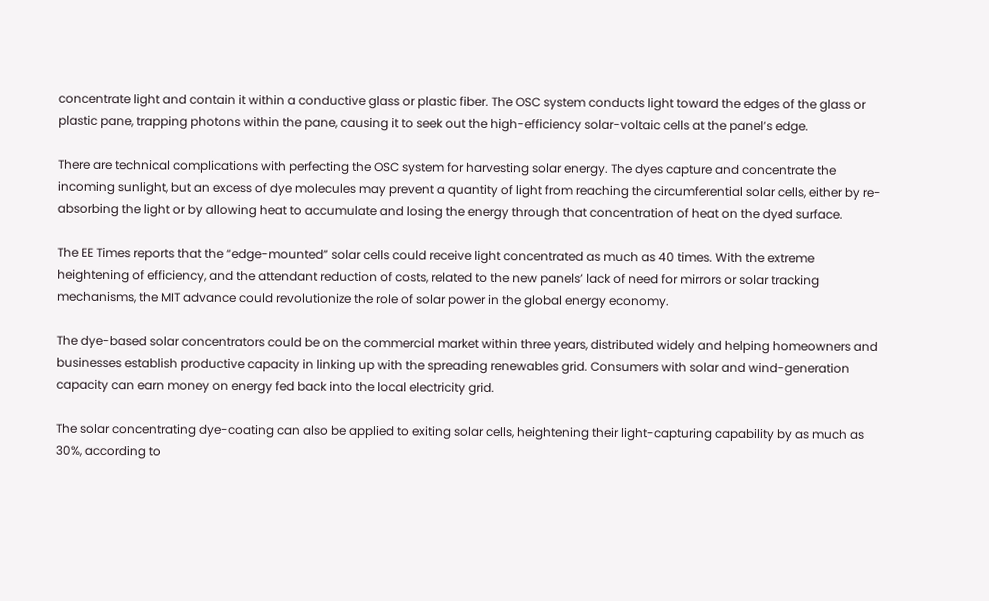concentrate light and contain it within a conductive glass or plastic fiber. The OSC system conducts light toward the edges of the glass or plastic pane, trapping photons within the pane, causing it to seek out the high-efficiency solar-voltaic cells at the panel’s edge.

There are technical complications with perfecting the OSC system for harvesting solar energy. The dyes capture and concentrate the incoming sunlight, but an excess of dye molecules may prevent a quantity of light from reaching the circumferential solar cells, either by re-absorbing the light or by allowing heat to accumulate and losing the energy through that concentration of heat on the dyed surface.

The EE Times reports that the “edge-mounted” solar cells could receive light concentrated as much as 40 times. With the extreme heightening of efficiency, and the attendant reduction of costs, related to the new panels’ lack of need for mirrors or solar tracking mechanisms, the MIT advance could revolutionize the role of solar power in the global energy economy.

The dye-based solar concentrators could be on the commercial market within three years, distributed widely and helping homeowners and businesses establish productive capacity in linking up with the spreading renewables grid. Consumers with solar and wind-generation capacity can earn money on energy fed back into the local electricity grid.

The solar concentrating dye-coating can also be applied to exiting solar cells, heightening their light-capturing capability by as much as 30%, according to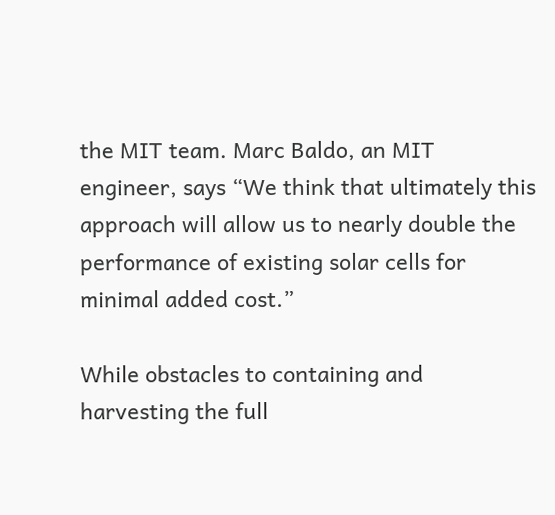the MIT team. Marc Baldo, an MIT engineer, says “We think that ultimately this approach will allow us to nearly double the performance of existing solar cells for minimal added cost.”

While obstacles to containing and harvesting the full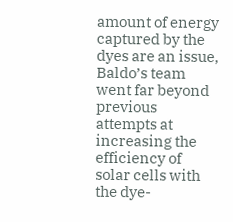amount of energy captured by the dyes are an issue, Baldo’s team went far beyond previous attempts at increasing the efficiency of solar cells with the dye-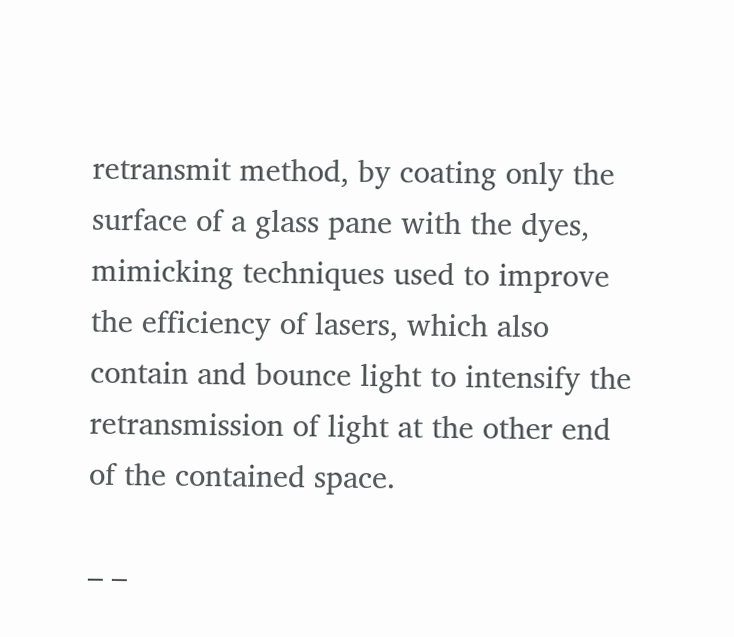retransmit method, by coating only the surface of a glass pane with the dyes, mimicking techniques used to improve the efficiency of lasers, which also contain and bounce light to intensify the retransmission of light at the other end of the contained space.

– –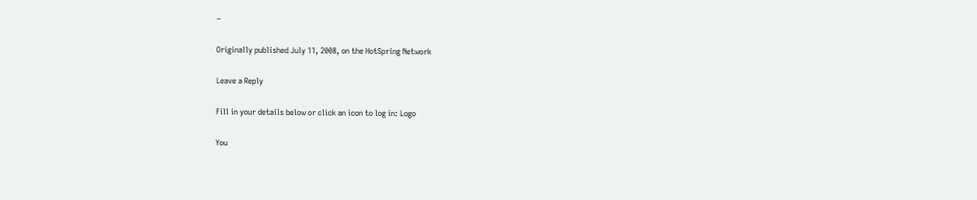–

Originally published July 11, 2008, on the HotSpring Network

Leave a Reply

Fill in your details below or click an icon to log in: Logo

You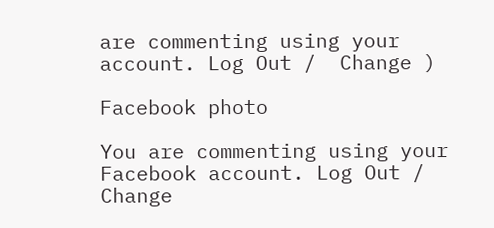are commenting using your account. Log Out /  Change )

Facebook photo

You are commenting using your Facebook account. Log Out /  Change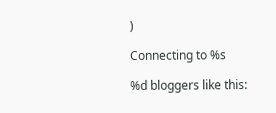)

Connecting to %s

%d bloggers like this: